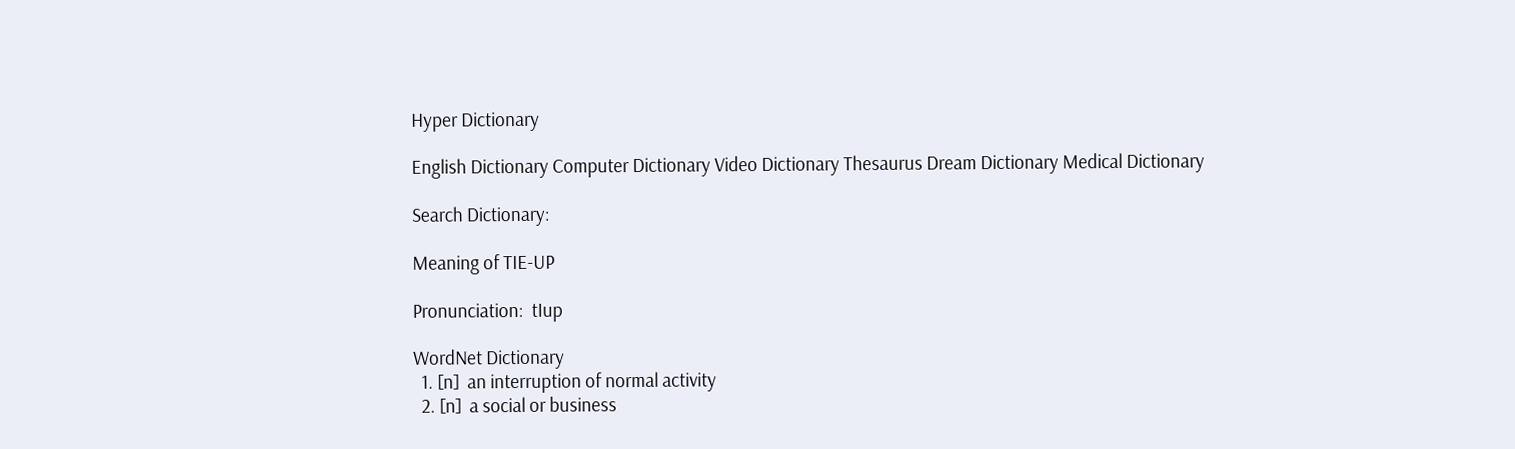Hyper Dictionary

English Dictionary Computer Dictionary Video Dictionary Thesaurus Dream Dictionary Medical Dictionary

Search Dictionary:

Meaning of TIE-UP

Pronunciation:  tIup

WordNet Dictionary
  1. [n]  an interruption of normal activity
  2. [n]  a social or business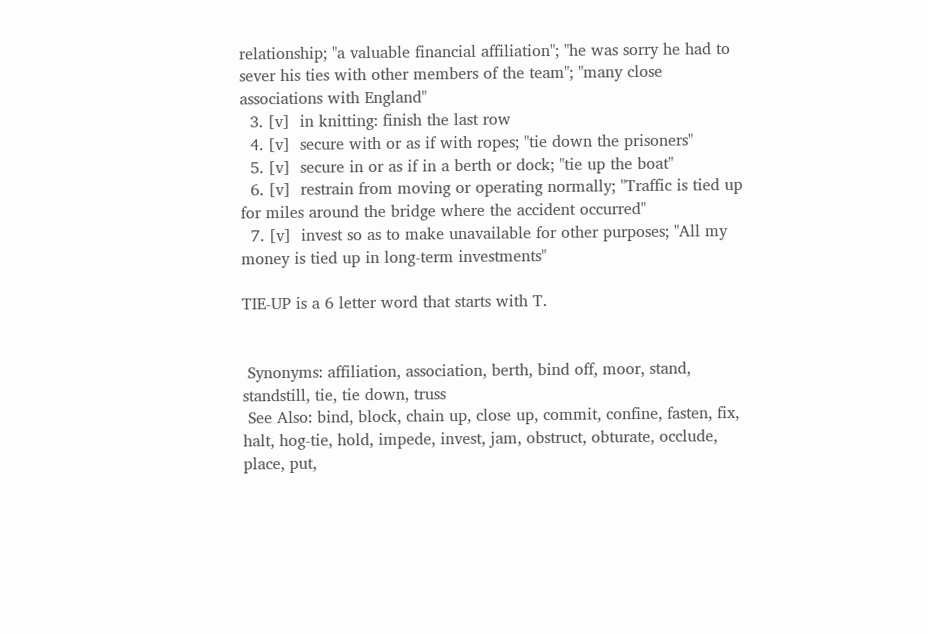relationship; "a valuable financial affiliation"; "he was sorry he had to sever his ties with other members of the team"; "many close associations with England"
  3. [v]  in knitting: finish the last row
  4. [v]  secure with or as if with ropes; "tie down the prisoners"
  5. [v]  secure in or as if in a berth or dock; "tie up the boat"
  6. [v]  restrain from moving or operating normally; "Traffic is tied up for miles around the bridge where the accident occurred"
  7. [v]  invest so as to make unavailable for other purposes; "All my money is tied up in long-term investments"

TIE-UP is a 6 letter word that starts with T.


 Synonyms: affiliation, association, berth, bind off, moor, stand, standstill, tie, tie down, truss
 See Also: bind, block, chain up, close up, commit, confine, fasten, fix, halt, hog-tie, hold, impede, invest, jam, obstruct, obturate, occlude, place, put,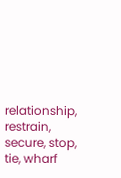relationship, restrain, secure, stop, tie, wharf